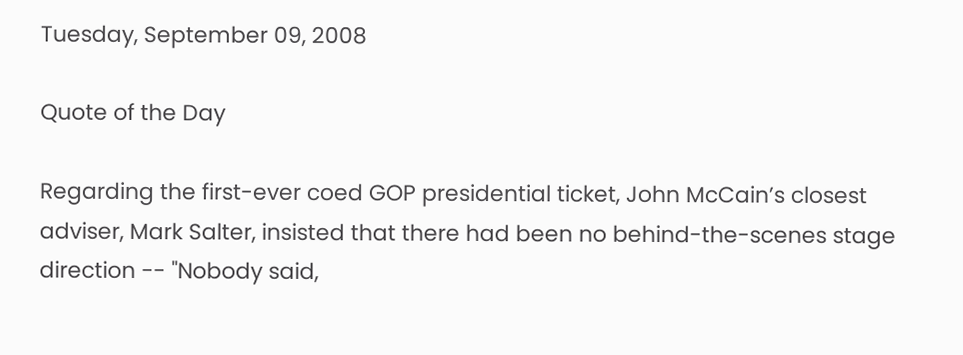Tuesday, September 09, 2008

Quote of the Day

Regarding the first-ever coed GOP presidential ticket, John McCain’s closest adviser, Mark Salter, insisted that there had been no behind-the-scenes stage direction -- "Nobody said,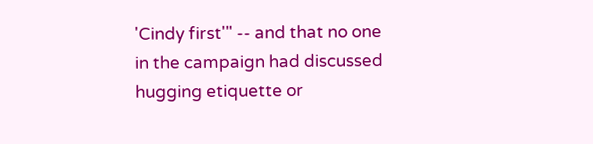'Cindy first'" -- and that no one in the campaign had discussed hugging etiquette or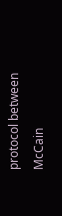protocol between McCain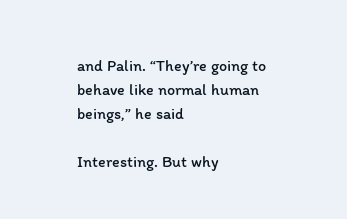and Palin. “They’re going to behave like normal human beings,” he said

Interesting. But why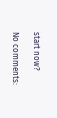start now?

No comments: